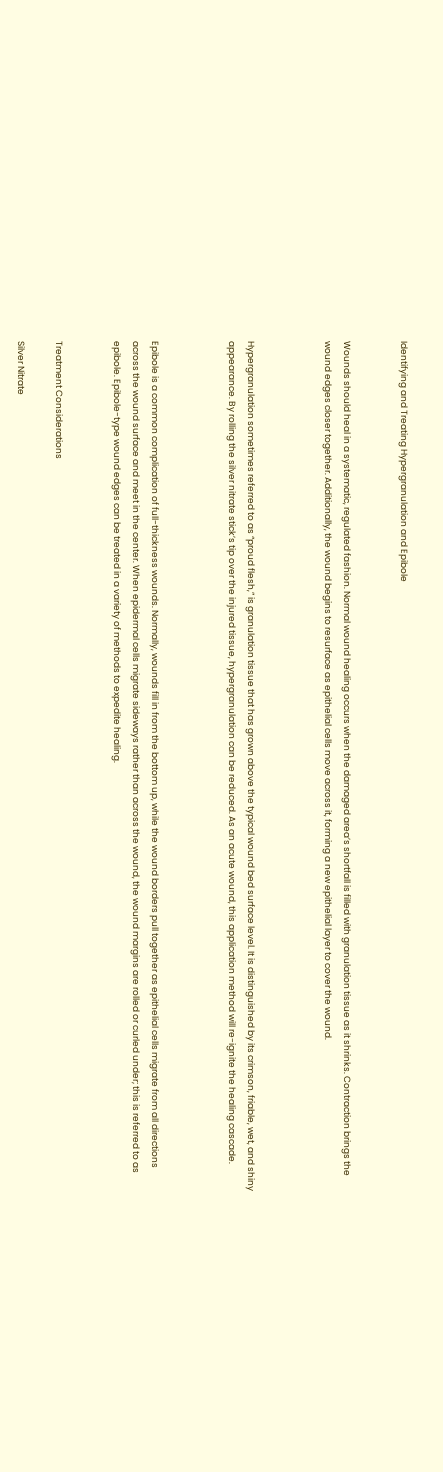Identifying and Treating Hypergranulation and Epibole


Wounds should heal in a systematic, regulated fashion. Normal wound healing occurs when the damaged area’s shortfall is filled with granulation tissue as it shrinks. Contraction brings the wound edges closer together. Additionally, the wound begins to resurface as epithelial cells move across it, forming a new epithelial layer to cover the wound.



Hypergranulation sometimes referred to as “proud flesh,” is granulation tissue that has grown above the typical wound bed surface level. It is distinguished by its crimson, friable, wet, and shiny appearance. By rolling the silver nitrate stick’s tip over the injured tissue, hypergranulation can be reduced. As an acute wound, this application method will re-ignite the healing cascade.



Epibole is a common complication of full-thickness wounds. Normally, wounds fill in from the bottom up, while the wound borders pull together as epithelial cells migrate from all directions across the wound surface and meet in the center. When epidermal cells migrate sideways rather than across the wound, the wound margins are rolled or curled under; this is referred to as epibole. Epibole-type wound edges can be treated in a variety of methods to expedite healing.


Treatment Considerations

Silver Nitrate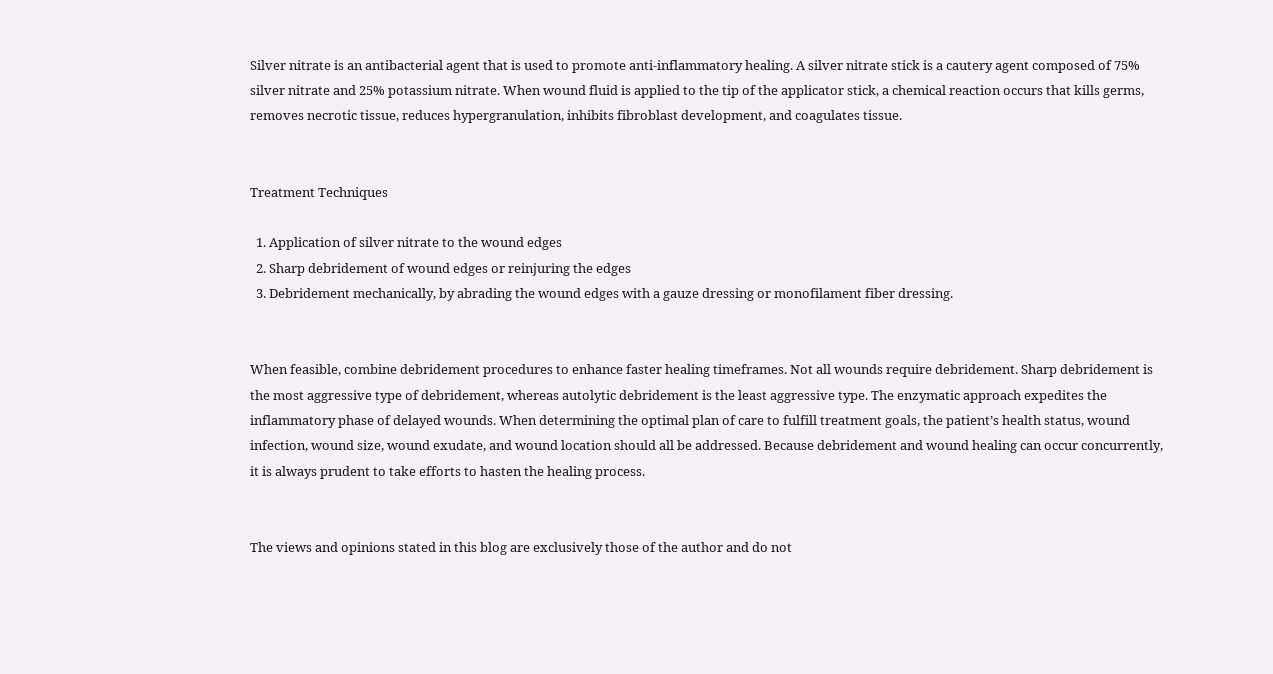Silver nitrate is an antibacterial agent that is used to promote anti-inflammatory healing. A silver nitrate stick is a cautery agent composed of 75% silver nitrate and 25% potassium nitrate. When wound fluid is applied to the tip of the applicator stick, a chemical reaction occurs that kills germs, removes necrotic tissue, reduces hypergranulation, inhibits fibroblast development, and coagulates tissue.


Treatment Techniques

  1. Application of silver nitrate to the wound edges
  2. Sharp debridement of wound edges or reinjuring the edges
  3. Debridement mechanically, by abrading the wound edges with a gauze dressing or monofilament fiber dressing.


When feasible, combine debridement procedures to enhance faster healing timeframes. Not all wounds require debridement. Sharp debridement is the most aggressive type of debridement, whereas autolytic debridement is the least aggressive type. The enzymatic approach expedites the inflammatory phase of delayed wounds. When determining the optimal plan of care to fulfill treatment goals, the patient’s health status, wound infection, wound size, wound exudate, and wound location should all be addressed. Because debridement and wound healing can occur concurrently, it is always prudent to take efforts to hasten the healing process.


The views and opinions stated in this blog are exclusively those of the author and do not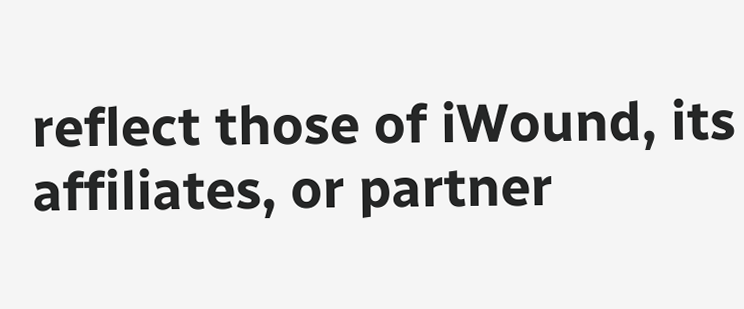reflect those of iWound, its affiliates, or partner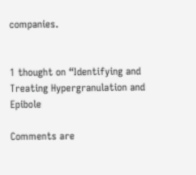companies.


1 thought on “Identifying and Treating Hypergranulation and Epibole

Comments are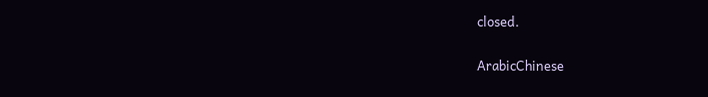closed.

ArabicChinese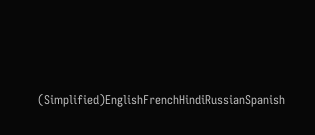(Simplified)EnglishFrenchHindiRussianSpanish